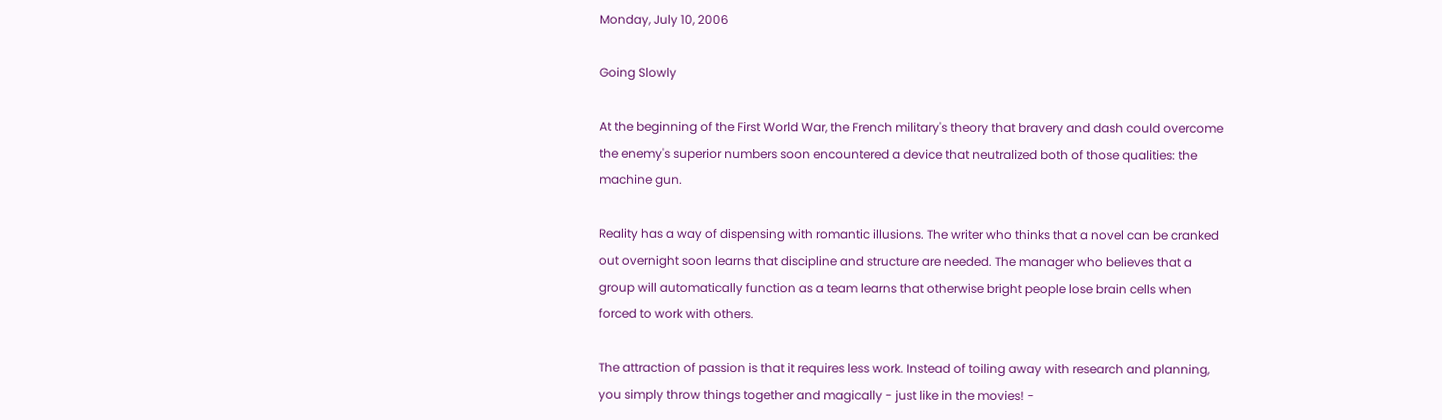Monday, July 10, 2006

Going Slowly

At the beginning of the First World War, the French military's theory that bravery and dash could overcome the enemy's superior numbers soon encountered a device that neutralized both of those qualities: the machine gun.

Reality has a way of dispensing with romantic illusions. The writer who thinks that a novel can be cranked out overnight soon learns that discipline and structure are needed. The manager who believes that a group will automatically function as a team learns that otherwise bright people lose brain cells when forced to work with others.

The attraction of passion is that it requires less work. Instead of toiling away with research and planning, you simply throw things together and magically - just like in the movies! -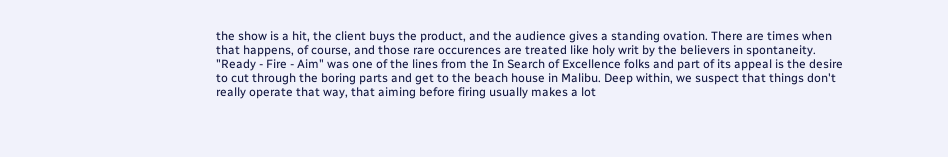the show is a hit, the client buys the product, and the audience gives a standing ovation. There are times when that happens, of course, and those rare occurences are treated like holy writ by the believers in spontaneity. "Ready - Fire - Aim" was one of the lines from the In Search of Excellence folks and part of its appeal is the desire to cut through the boring parts and get to the beach house in Malibu. Deep within, we suspect that things don't really operate that way, that aiming before firing usually makes a lot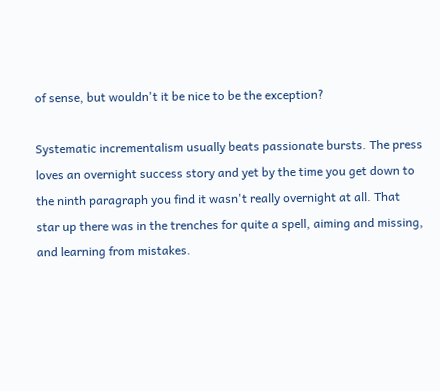of sense, but wouldn't it be nice to be the exception?

Systematic incrementalism usually beats passionate bursts. The press loves an overnight success story and yet by the time you get down to the ninth paragraph you find it wasn't really overnight at all. That star up there was in the trenches for quite a spell, aiming and missing, and learning from mistakes.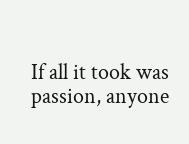If all it took was passion, anyone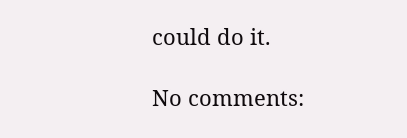could do it.

No comments: